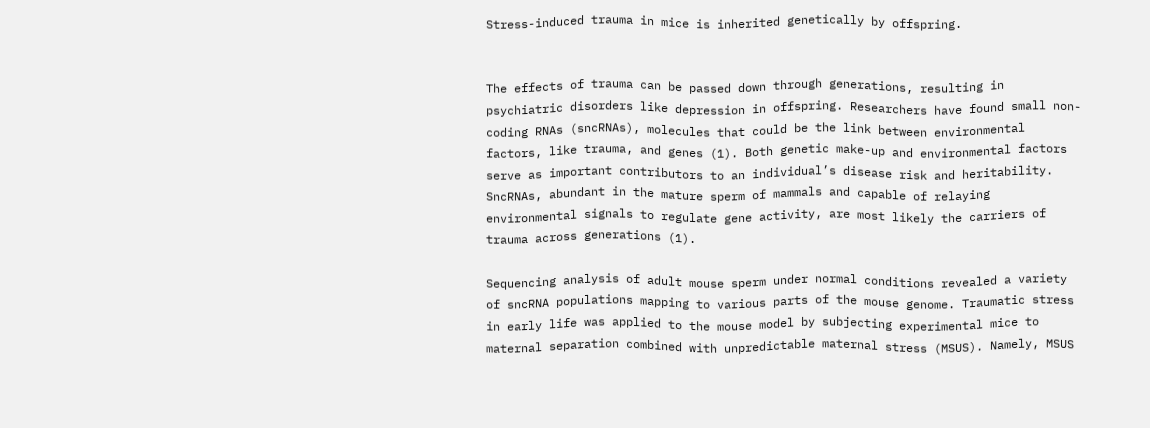Stress-induced trauma in mice is inherited genetically by offspring.


The effects of trauma can be passed down through generations, resulting in psychiatric disorders like depression in offspring. Researchers have found small non-coding RNAs (sncRNAs), molecules that could be the link between environmental factors, like trauma, and genes (1). Both genetic make-up and environmental factors serve as important contributors to an individual’s disease risk and heritability. SncRNAs, abundant in the mature sperm of mammals and capable of relaying environmental signals to regulate gene activity, are most likely the carriers of trauma across generations (1).

Sequencing analysis of adult mouse sperm under normal conditions revealed a variety of sncRNA populations mapping to various parts of the mouse genome. Traumatic stress in early life was applied to the mouse model by subjecting experimental mice to maternal separation combined with unpredictable maternal stress (MSUS). Namely, MSUS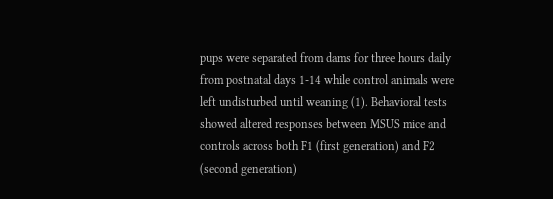pups were separated from dams for three hours daily from postnatal days 1-14 while control animals were left undisturbed until weaning (1). Behavioral tests showed altered responses between MSUS mice and controls across both F1 (first generation) and F2 (second generation)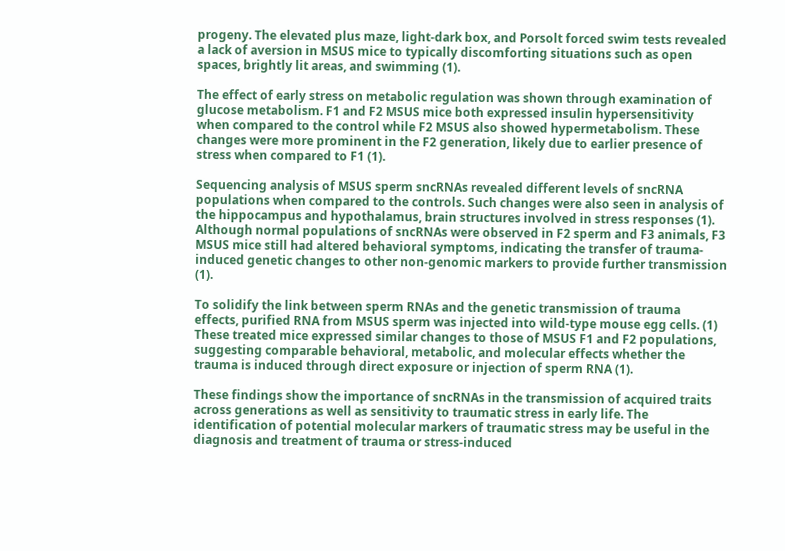progeny. The elevated plus maze, light-dark box, and Porsolt forced swim tests revealed a lack of aversion in MSUS mice to typically discomforting situations such as open spaces, brightly lit areas, and swimming (1).

The effect of early stress on metabolic regulation was shown through examination of glucose metabolism. F1 and F2 MSUS mice both expressed insulin hypersensitivity when compared to the control while F2 MSUS also showed hypermetabolism. These changes were more prominent in the F2 generation, likely due to earlier presence of stress when compared to F1 (1).

Sequencing analysis of MSUS sperm sncRNAs revealed different levels of sncRNA populations when compared to the controls. Such changes were also seen in analysis of the hippocampus and hypothalamus, brain structures involved in stress responses (1). Although normal populations of sncRNAs were observed in F2 sperm and F3 animals, F3 MSUS mice still had altered behavioral symptoms, indicating the transfer of trauma-induced genetic changes to other non-genomic markers to provide further transmission (1).

To solidify the link between sperm RNAs and the genetic transmission of trauma effects, purified RNA from MSUS sperm was injected into wild-type mouse egg cells. (1) These treated mice expressed similar changes to those of MSUS F1 and F2 populations, suggesting comparable behavioral, metabolic, and molecular effects whether the trauma is induced through direct exposure or injection of sperm RNA (1).

These findings show the importance of sncRNAs in the transmission of acquired traits across generations as well as sensitivity to traumatic stress in early life. The identification of potential molecular markers of traumatic stress may be useful in the diagnosis and treatment of trauma or stress-induced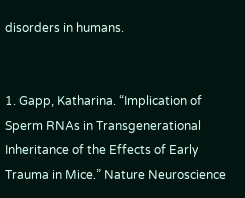disorders in humans.


1. Gapp, Katharina. “Implication of Sperm RNAs in Transgenerational Inheritance of the Effects of Early Trauma in Mice.” Nature Neuroscience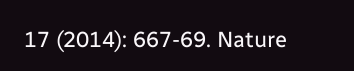17 (2014): 667-69. Nature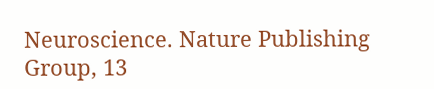Neuroscience. Nature Publishing Group, 13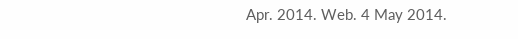Apr. 2014. Web. 4 May 2014.